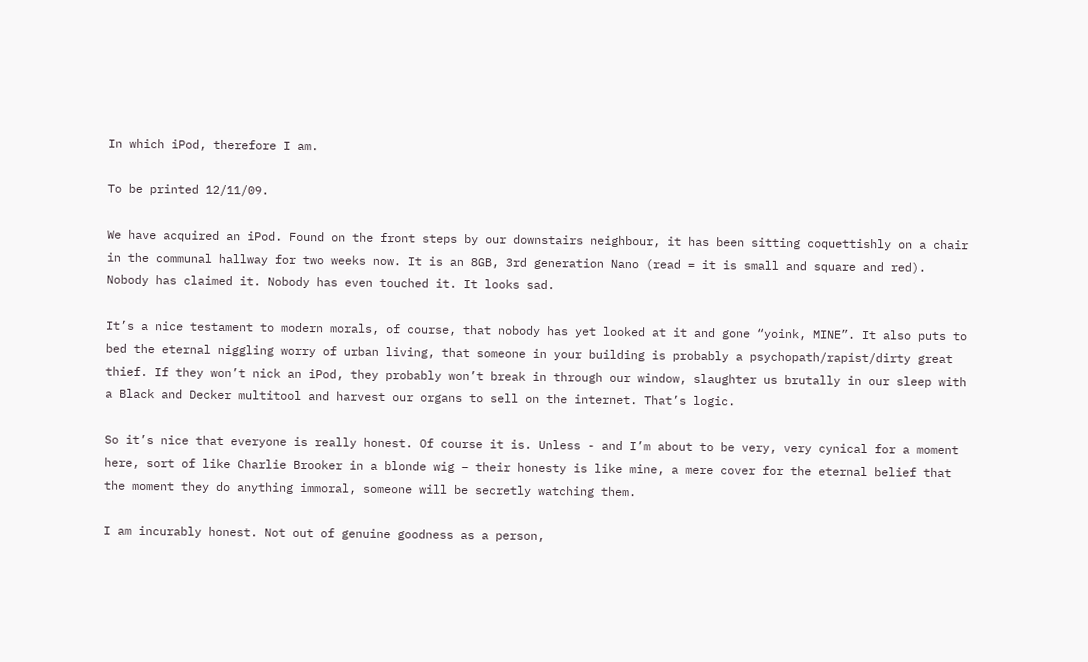In which iPod, therefore I am.

To be printed 12/11/09.

We have acquired an iPod. Found on the front steps by our downstairs neighbour, it has been sitting coquettishly on a chair in the communal hallway for two weeks now. It is an 8GB, 3rd generation Nano (read = it is small and square and red). Nobody has claimed it. Nobody has even touched it. It looks sad.

It’s a nice testament to modern morals, of course, that nobody has yet looked at it and gone “yoink, MINE”. It also puts to bed the eternal niggling worry of urban living, that someone in your building is probably a psychopath/rapist/dirty great thief. If they won’t nick an iPod, they probably won’t break in through our window, slaughter us brutally in our sleep with a Black and Decker multitool and harvest our organs to sell on the internet. That’s logic.

So it’s nice that everyone is really honest. Of course it is. Unless - and I’m about to be very, very cynical for a moment here, sort of like Charlie Brooker in a blonde wig – their honesty is like mine, a mere cover for the eternal belief that the moment they do anything immoral, someone will be secretly watching them.

I am incurably honest. Not out of genuine goodness as a person,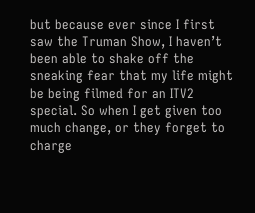but because ever since I first saw the Truman Show, I haven’t been able to shake off the sneaking fear that my life might be being filmed for an ITV2 special. So when I get given too much change, or they forget to charge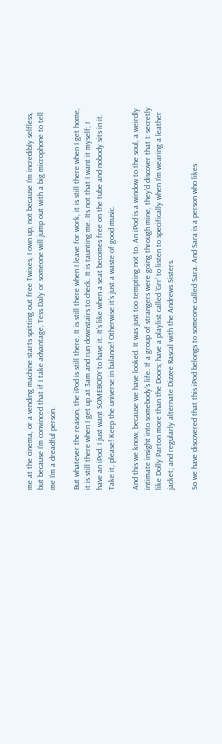me at the cinema, or a vending machine starts spitting out free Twixes, I own up, not because I’m incredibly selfless, but because I’m convinced that if I take advantage, Tess Daly or someone will jump out with a big microphone to tell me I’m a dreadful person.

But whatever the reason, the iPod is still there. It is still there when I leave for work, it is still there when I get home, it is still there when I get up at 3am and run downstairs to check. It is taunting me. Its not that I want it myself; I have an iPod. I just want SOMEBODY to have it. It’s like when a seat becomes free on the tube and nobody sits in it. Take it, please! Keep the universe in balance! Otherwise it’s just a waste of good music.

And this we know, because we have looked. It was just too tempting not to. An iPod is a window to the soul, a weirdly intimate insight into somebody’s life. If a group of strangers were going through mine, they’d discover that I: secretly like Dolly Parton more than the Doors; have a playlist called ‘Grr’ to listen to specifically when I’m wearing a leather jacket; and regularly alternate Dizzee Rascal with the Andrews Sisters.

So we have discovered that this iPod belongs to someone called Sara. And Sara is a person who likes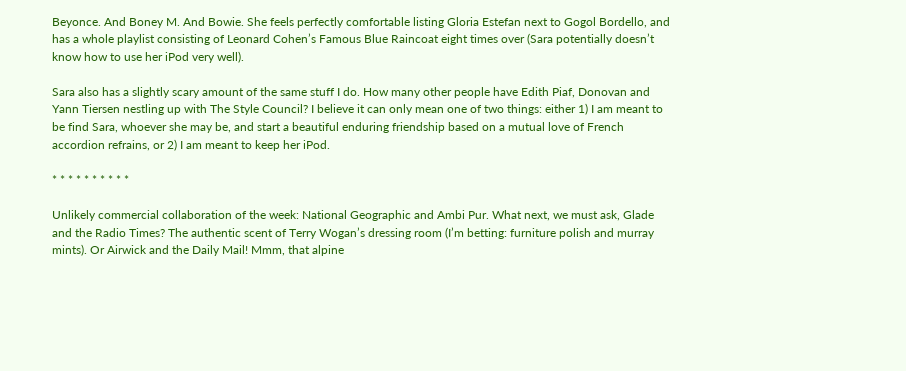Beyonce. And Boney M. And Bowie. She feels perfectly comfortable listing Gloria Estefan next to Gogol Bordello, and has a whole playlist consisting of Leonard Cohen’s Famous Blue Raincoat eight times over (Sara potentially doesn’t know how to use her iPod very well).

Sara also has a slightly scary amount of the same stuff I do. How many other people have Edith Piaf, Donovan and Yann Tiersen nestling up with The Style Council? I believe it can only mean one of two things: either 1) I am meant to be find Sara, whoever she may be, and start a beautiful enduring friendship based on a mutual love of French accordion refrains, or 2) I am meant to keep her iPod.

* * * * * * * * * *

Unlikely commercial collaboration of the week: National Geographic and Ambi Pur. What next, we must ask, Glade and the Radio Times? The authentic scent of Terry Wogan’s dressing room (I’m betting: furniture polish and murray mints). Or Airwick and the Daily Mail! Mmm, that alpine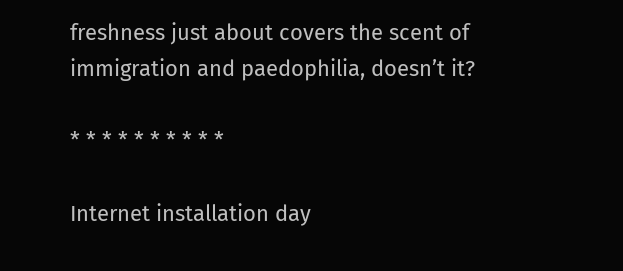freshness just about covers the scent of immigration and paedophilia, doesn’t it?

* * * * * * * * * *

Internet installation day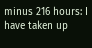minus 216 hours: I have taken up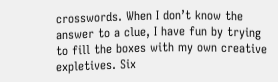crosswords. When I don’t know the answer to a clue, I have fun by trying to fill the boxes with my own creative expletives. Six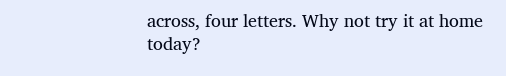across, four letters. Why not try it at home today?